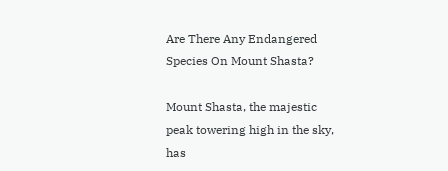Are There Any Endangered Species On Mount Shasta?

Mount Shasta, the majestic peak towering high in the sky, has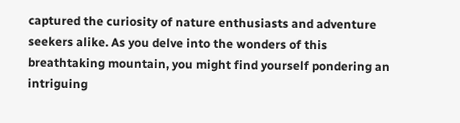captured the curiosity of nature enthusiasts and adventure seekers alike. As you delve into the wonders of this breathtaking mountain, you might find yourself pondering an intriguing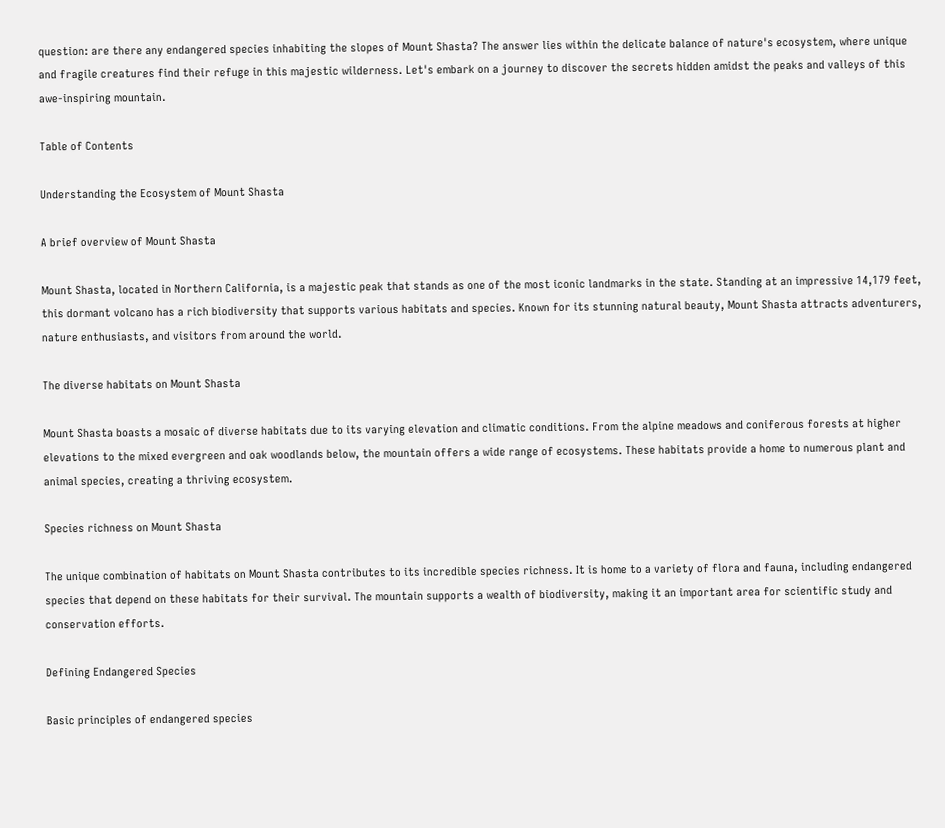question: are there any endangered species inhabiting the slopes of Mount Shasta? The answer lies within the delicate balance of nature's ecosystem, where unique and fragile creatures find their refuge in this majestic wilderness. Let's embark on a journey to discover the secrets hidden amidst the peaks and valleys of this awe-inspiring mountain.

Table of Contents

Understanding the Ecosystem of Mount Shasta

A brief overview of Mount Shasta

Mount Shasta, located in Northern California, is a majestic peak that stands as one of the most iconic landmarks in the state. Standing at an impressive 14,179 feet, this dormant volcano has a rich biodiversity that supports various habitats and species. Known for its stunning natural beauty, Mount Shasta attracts adventurers, nature enthusiasts, and visitors from around the world.

The diverse habitats on Mount Shasta

Mount Shasta boasts a mosaic of diverse habitats due to its varying elevation and climatic conditions. From the alpine meadows and coniferous forests at higher elevations to the mixed evergreen and oak woodlands below, the mountain offers a wide range of ecosystems. These habitats provide a home to numerous plant and animal species, creating a thriving ecosystem.

Species richness on Mount Shasta

The unique combination of habitats on Mount Shasta contributes to its incredible species richness. It is home to a variety of flora and fauna, including endangered species that depend on these habitats for their survival. The mountain supports a wealth of biodiversity, making it an important area for scientific study and conservation efforts.

Defining Endangered Species

Basic principles of endangered species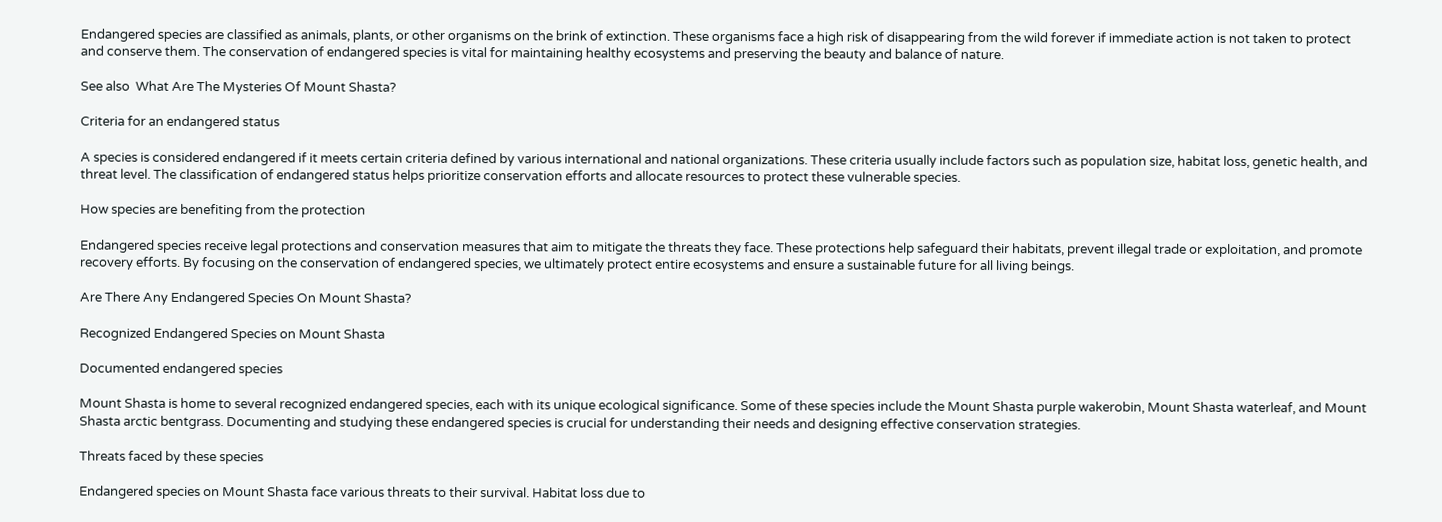Endangered species are classified as animals, plants, or other organisms on the brink of extinction. These organisms face a high risk of disappearing from the wild forever if immediate action is not taken to protect and conserve them. The conservation of endangered species is vital for maintaining healthy ecosystems and preserving the beauty and balance of nature.

See also  What Are The Mysteries Of Mount Shasta?

Criteria for an endangered status

A species is considered endangered if it meets certain criteria defined by various international and national organizations. These criteria usually include factors such as population size, habitat loss, genetic health, and threat level. The classification of endangered status helps prioritize conservation efforts and allocate resources to protect these vulnerable species.

How species are benefiting from the protection

Endangered species receive legal protections and conservation measures that aim to mitigate the threats they face. These protections help safeguard their habitats, prevent illegal trade or exploitation, and promote recovery efforts. By focusing on the conservation of endangered species, we ultimately protect entire ecosystems and ensure a sustainable future for all living beings.

Are There Any Endangered Species On Mount Shasta?

Recognized Endangered Species on Mount Shasta

Documented endangered species

Mount Shasta is home to several recognized endangered species, each with its unique ecological significance. Some of these species include the Mount Shasta purple wakerobin, Mount Shasta waterleaf, and Mount Shasta arctic bentgrass. Documenting and studying these endangered species is crucial for understanding their needs and designing effective conservation strategies.

Threats faced by these species

Endangered species on Mount Shasta face various threats to their survival. Habitat loss due to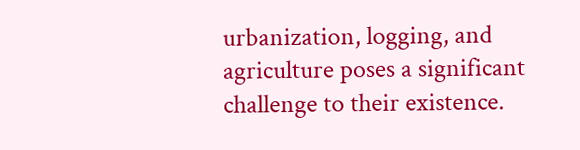urbanization, logging, and agriculture poses a significant challenge to their existence.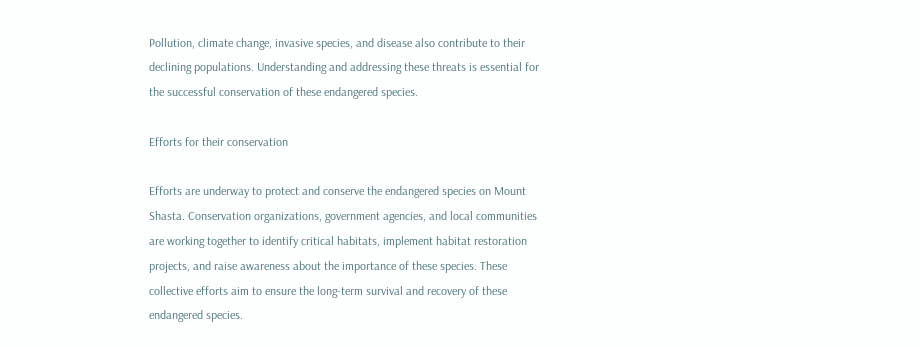Pollution, climate change, invasive species, and disease also contribute to their declining populations. Understanding and addressing these threats is essential for the successful conservation of these endangered species.

Efforts for their conservation

Efforts are underway to protect and conserve the endangered species on Mount Shasta. Conservation organizations, government agencies, and local communities are working together to identify critical habitats, implement habitat restoration projects, and raise awareness about the importance of these species. These collective efforts aim to ensure the long-term survival and recovery of these endangered species.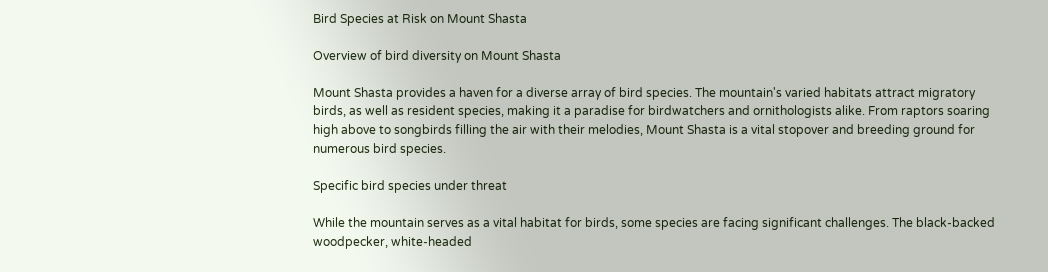Bird Species at Risk on Mount Shasta

Overview of bird diversity on Mount Shasta

Mount Shasta provides a haven for a diverse array of bird species. The mountain's varied habitats attract migratory birds, as well as resident species, making it a paradise for birdwatchers and ornithologists alike. From raptors soaring high above to songbirds filling the air with their melodies, Mount Shasta is a vital stopover and breeding ground for numerous bird species.

Specific bird species under threat

While the mountain serves as a vital habitat for birds, some species are facing significant challenges. The black-backed woodpecker, white-headed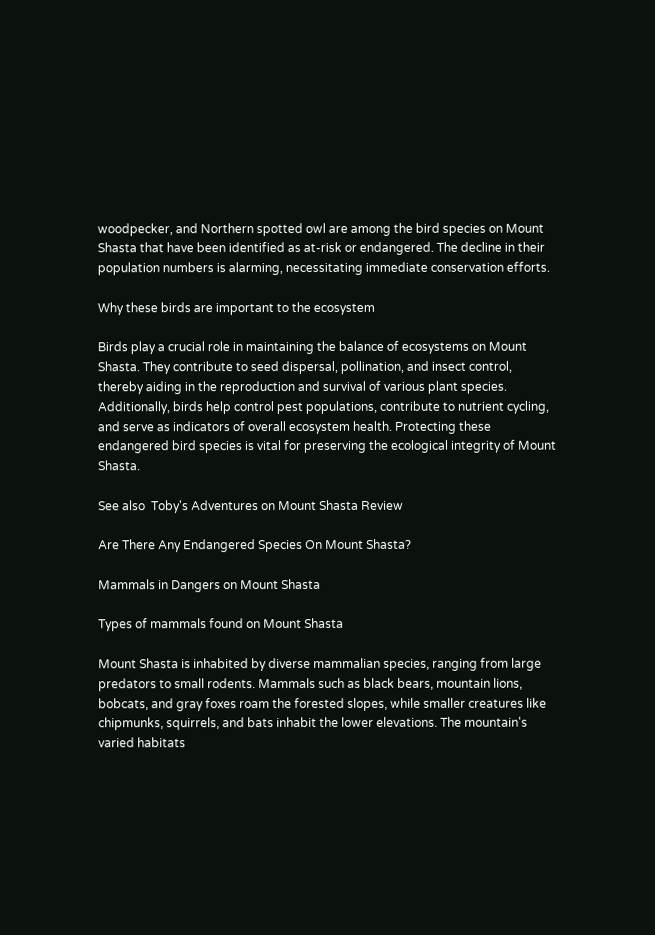woodpecker, and Northern spotted owl are among the bird species on Mount Shasta that have been identified as at-risk or endangered. The decline in their population numbers is alarming, necessitating immediate conservation efforts.

Why these birds are important to the ecosystem

Birds play a crucial role in maintaining the balance of ecosystems on Mount Shasta. They contribute to seed dispersal, pollination, and insect control, thereby aiding in the reproduction and survival of various plant species. Additionally, birds help control pest populations, contribute to nutrient cycling, and serve as indicators of overall ecosystem health. Protecting these endangered bird species is vital for preserving the ecological integrity of Mount Shasta.

See also  Toby's Adventures on Mount Shasta Review

Are There Any Endangered Species On Mount Shasta?

Mammals in Dangers on Mount Shasta

Types of mammals found on Mount Shasta

Mount Shasta is inhabited by diverse mammalian species, ranging from large predators to small rodents. Mammals such as black bears, mountain lions, bobcats, and gray foxes roam the forested slopes, while smaller creatures like chipmunks, squirrels, and bats inhabit the lower elevations. The mountain's varied habitats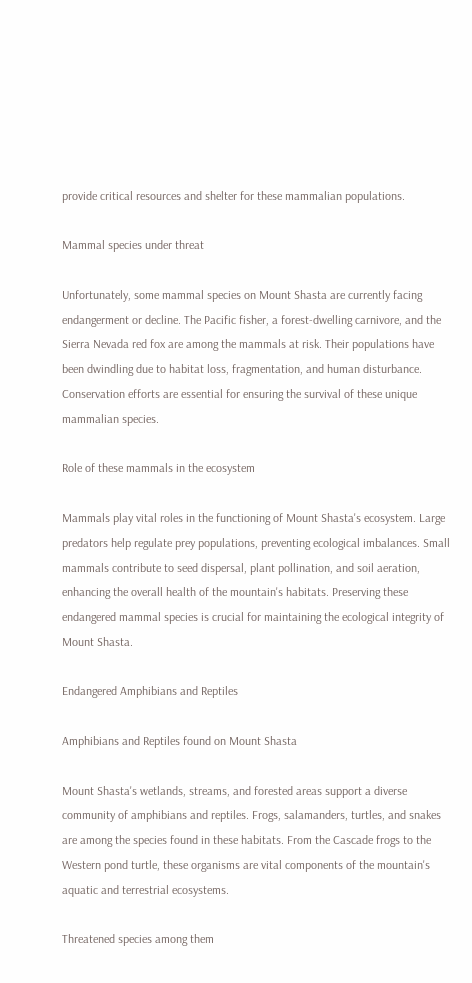provide critical resources and shelter for these mammalian populations.

Mammal species under threat

Unfortunately, some mammal species on Mount Shasta are currently facing endangerment or decline. The Pacific fisher, a forest-dwelling carnivore, and the Sierra Nevada red fox are among the mammals at risk. Their populations have been dwindling due to habitat loss, fragmentation, and human disturbance. Conservation efforts are essential for ensuring the survival of these unique mammalian species.

Role of these mammals in the ecosystem

Mammals play vital roles in the functioning of Mount Shasta's ecosystem. Large predators help regulate prey populations, preventing ecological imbalances. Small mammals contribute to seed dispersal, plant pollination, and soil aeration, enhancing the overall health of the mountain's habitats. Preserving these endangered mammal species is crucial for maintaining the ecological integrity of Mount Shasta.

Endangered Amphibians and Reptiles

Amphibians and Reptiles found on Mount Shasta

Mount Shasta's wetlands, streams, and forested areas support a diverse community of amphibians and reptiles. Frogs, salamanders, turtles, and snakes are among the species found in these habitats. From the Cascade frogs to the Western pond turtle, these organisms are vital components of the mountain's aquatic and terrestrial ecosystems.

Threatened species among them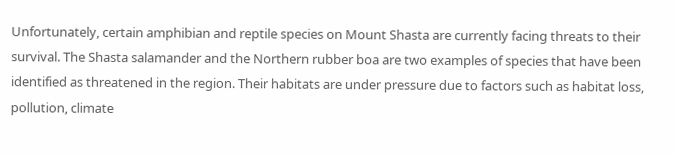Unfortunately, certain amphibian and reptile species on Mount Shasta are currently facing threats to their survival. The Shasta salamander and the Northern rubber boa are two examples of species that have been identified as threatened in the region. Their habitats are under pressure due to factors such as habitat loss, pollution, climate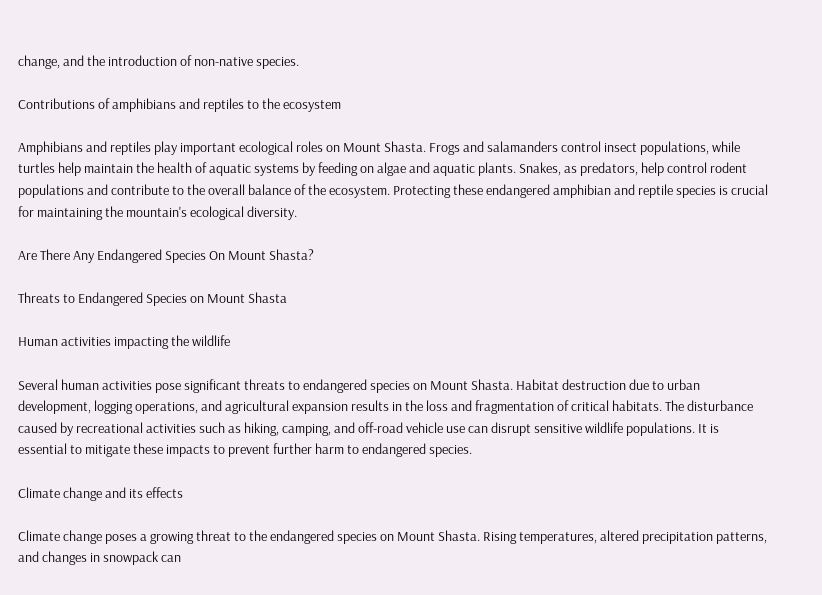change, and the introduction of non-native species.

Contributions of amphibians and reptiles to the ecosystem

Amphibians and reptiles play important ecological roles on Mount Shasta. Frogs and salamanders control insect populations, while turtles help maintain the health of aquatic systems by feeding on algae and aquatic plants. Snakes, as predators, help control rodent populations and contribute to the overall balance of the ecosystem. Protecting these endangered amphibian and reptile species is crucial for maintaining the mountain's ecological diversity.

Are There Any Endangered Species On Mount Shasta?

Threats to Endangered Species on Mount Shasta

Human activities impacting the wildlife

Several human activities pose significant threats to endangered species on Mount Shasta. Habitat destruction due to urban development, logging operations, and agricultural expansion results in the loss and fragmentation of critical habitats. The disturbance caused by recreational activities such as hiking, camping, and off-road vehicle use can disrupt sensitive wildlife populations. It is essential to mitigate these impacts to prevent further harm to endangered species.

Climate change and its effects

Climate change poses a growing threat to the endangered species on Mount Shasta. Rising temperatures, altered precipitation patterns, and changes in snowpack can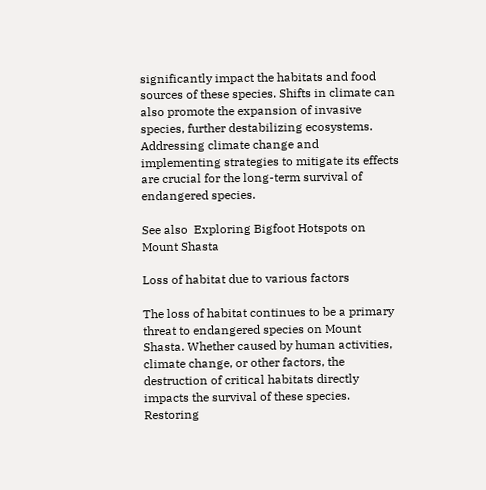significantly impact the habitats and food sources of these species. Shifts in climate can also promote the expansion of invasive species, further destabilizing ecosystems. Addressing climate change and implementing strategies to mitigate its effects are crucial for the long-term survival of endangered species.

See also  Exploring Bigfoot Hotspots on Mount Shasta

Loss of habitat due to various factors

The loss of habitat continues to be a primary threat to endangered species on Mount Shasta. Whether caused by human activities, climate change, or other factors, the destruction of critical habitats directly impacts the survival of these species. Restoring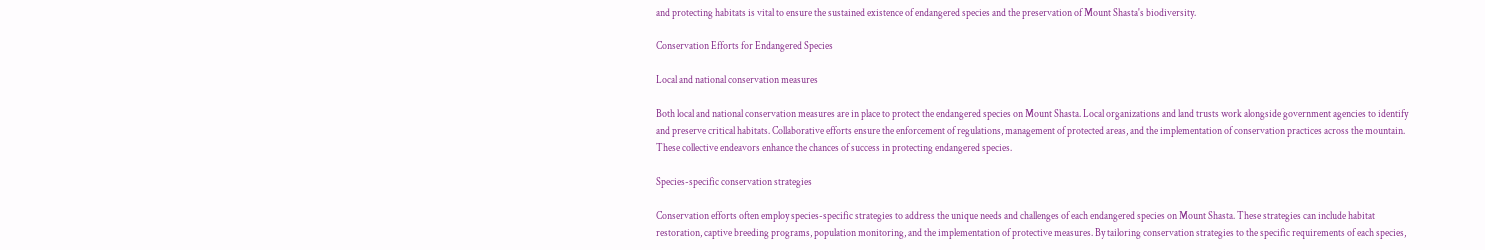and protecting habitats is vital to ensure the sustained existence of endangered species and the preservation of Mount Shasta's biodiversity.

Conservation Efforts for Endangered Species

Local and national conservation measures

Both local and national conservation measures are in place to protect the endangered species on Mount Shasta. Local organizations and land trusts work alongside government agencies to identify and preserve critical habitats. Collaborative efforts ensure the enforcement of regulations, management of protected areas, and the implementation of conservation practices across the mountain. These collective endeavors enhance the chances of success in protecting endangered species.

Species-specific conservation strategies

Conservation efforts often employ species-specific strategies to address the unique needs and challenges of each endangered species on Mount Shasta. These strategies can include habitat restoration, captive breeding programs, population monitoring, and the implementation of protective measures. By tailoring conservation strategies to the specific requirements of each species,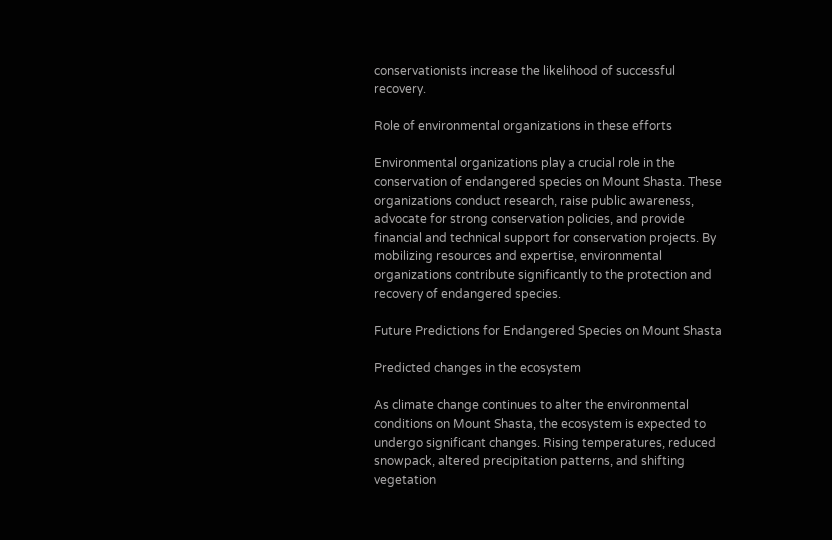conservationists increase the likelihood of successful recovery.

Role of environmental organizations in these efforts

Environmental organizations play a crucial role in the conservation of endangered species on Mount Shasta. These organizations conduct research, raise public awareness, advocate for strong conservation policies, and provide financial and technical support for conservation projects. By mobilizing resources and expertise, environmental organizations contribute significantly to the protection and recovery of endangered species.

Future Predictions for Endangered Species on Mount Shasta

Predicted changes in the ecosystem

As climate change continues to alter the environmental conditions on Mount Shasta, the ecosystem is expected to undergo significant changes. Rising temperatures, reduced snowpack, altered precipitation patterns, and shifting vegetation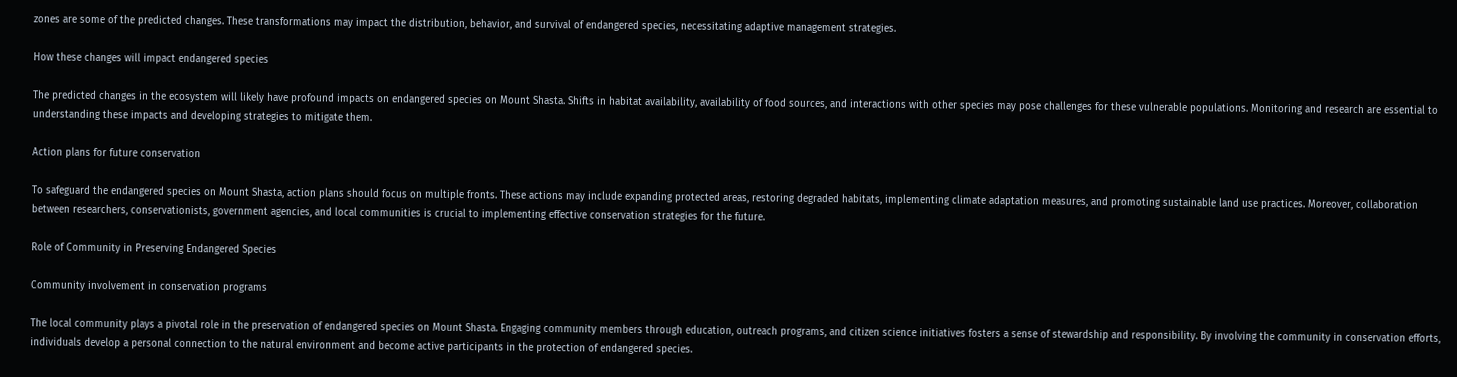zones are some of the predicted changes. These transformations may impact the distribution, behavior, and survival of endangered species, necessitating adaptive management strategies.

How these changes will impact endangered species

The predicted changes in the ecosystem will likely have profound impacts on endangered species on Mount Shasta. Shifts in habitat availability, availability of food sources, and interactions with other species may pose challenges for these vulnerable populations. Monitoring and research are essential to understanding these impacts and developing strategies to mitigate them.

Action plans for future conservation

To safeguard the endangered species on Mount Shasta, action plans should focus on multiple fronts. These actions may include expanding protected areas, restoring degraded habitats, implementing climate adaptation measures, and promoting sustainable land use practices. Moreover, collaboration between researchers, conservationists, government agencies, and local communities is crucial to implementing effective conservation strategies for the future.

Role of Community in Preserving Endangered Species

Community involvement in conservation programs

The local community plays a pivotal role in the preservation of endangered species on Mount Shasta. Engaging community members through education, outreach programs, and citizen science initiatives fosters a sense of stewardship and responsibility. By involving the community in conservation efforts, individuals develop a personal connection to the natural environment and become active participants in the protection of endangered species.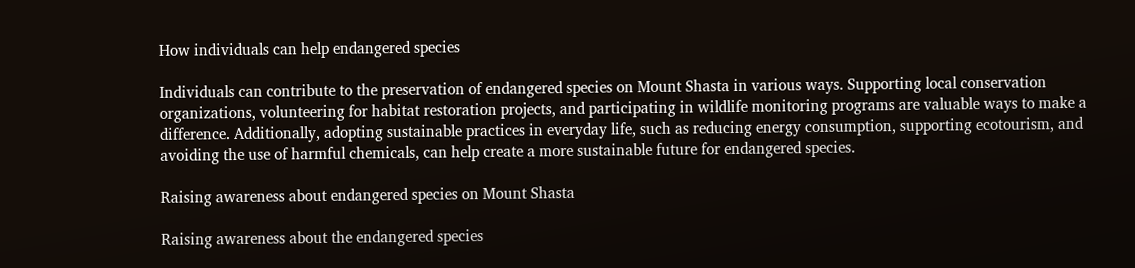How individuals can help endangered species

Individuals can contribute to the preservation of endangered species on Mount Shasta in various ways. Supporting local conservation organizations, volunteering for habitat restoration projects, and participating in wildlife monitoring programs are valuable ways to make a difference. Additionally, adopting sustainable practices in everyday life, such as reducing energy consumption, supporting ecotourism, and avoiding the use of harmful chemicals, can help create a more sustainable future for endangered species.

Raising awareness about endangered species on Mount Shasta

Raising awareness about the endangered species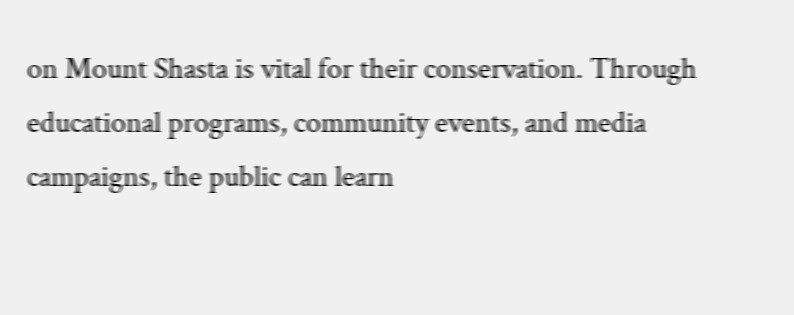on Mount Shasta is vital for their conservation. Through educational programs, community events, and media campaigns, the public can learn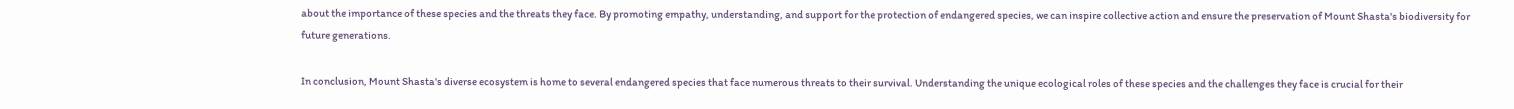about the importance of these species and the threats they face. By promoting empathy, understanding, and support for the protection of endangered species, we can inspire collective action and ensure the preservation of Mount Shasta's biodiversity for future generations.

In conclusion, Mount Shasta's diverse ecosystem is home to several endangered species that face numerous threats to their survival. Understanding the unique ecological roles of these species and the challenges they face is crucial for their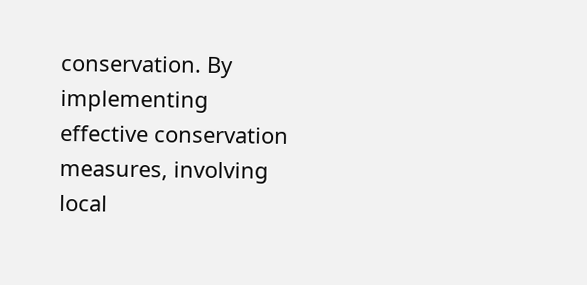conservation. By implementing effective conservation measures, involving local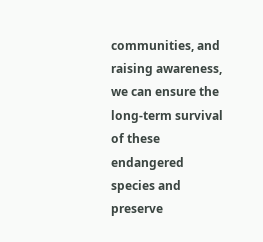communities, and raising awareness, we can ensure the long-term survival of these endangered species and preserve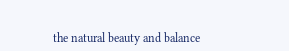the natural beauty and balance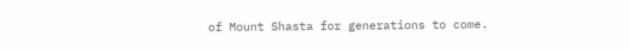of Mount Shasta for generations to come.